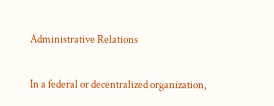Administrative Relations


In a federal or decentralized organization,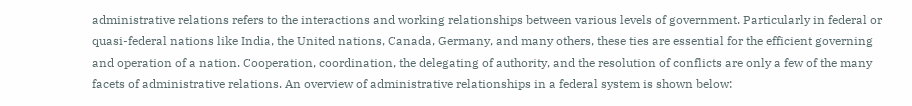administrative relations refers to the interactions and working relationships between various levels of government. Particularly in federal or quasi-federal nations like India, the United nations, Canada, Germany, and many others, these ties are essential for the efficient governing and operation of a nation. Cooperation, coordination, the delegating of authority, and the resolution of conflicts are only a few of the many facets of administrative relations. An overview of administrative relationships in a federal system is shown below: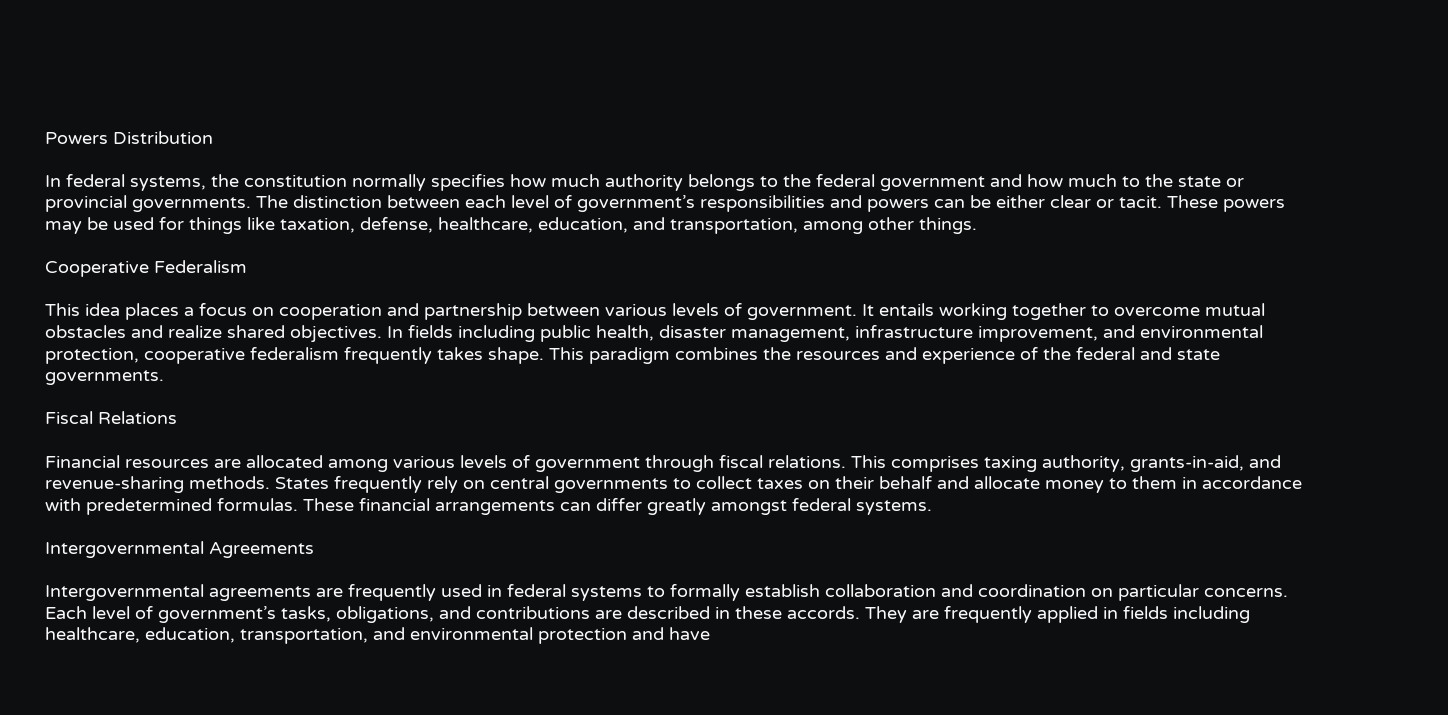Powers Distribution

In federal systems, the constitution normally specifies how much authority belongs to the federal government and how much to the state or provincial governments. The distinction between each level of government’s responsibilities and powers can be either clear or tacit. These powers may be used for things like taxation, defense, healthcare, education, and transportation, among other things.

Cooperative Federalism

This idea places a focus on cooperation and partnership between various levels of government. It entails working together to overcome mutual obstacles and realize shared objectives. In fields including public health, disaster management, infrastructure improvement, and environmental protection, cooperative federalism frequently takes shape. This paradigm combines the resources and experience of the federal and state governments.

Fiscal Relations

Financial resources are allocated among various levels of government through fiscal relations. This comprises taxing authority, grants-in-aid, and revenue-sharing methods. States frequently rely on central governments to collect taxes on their behalf and allocate money to them in accordance with predetermined formulas. These financial arrangements can differ greatly amongst federal systems.

Intergovernmental Agreements

Intergovernmental agreements are frequently used in federal systems to formally establish collaboration and coordination on particular concerns. Each level of government’s tasks, obligations, and contributions are described in these accords. They are frequently applied in fields including healthcare, education, transportation, and environmental protection and have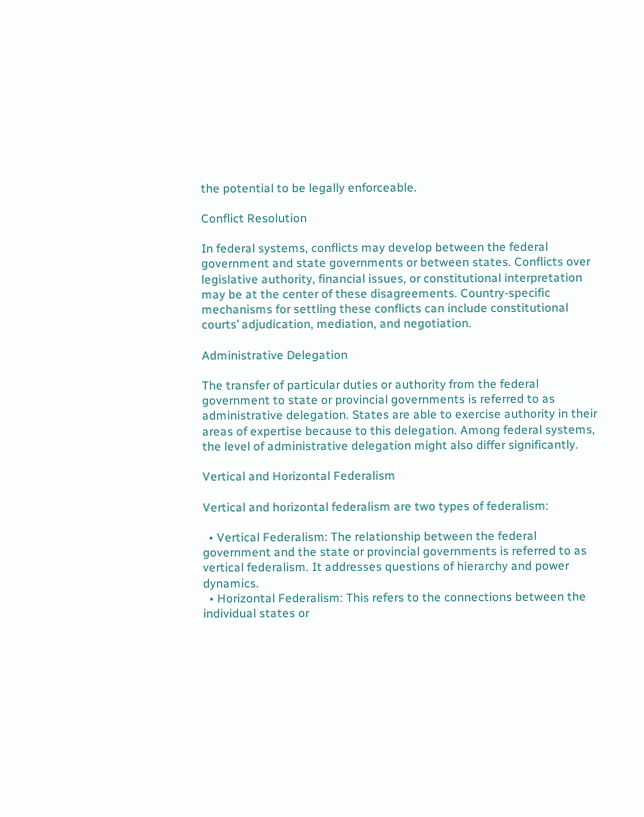the potential to be legally enforceable.

Conflict Resolution

In federal systems, conflicts may develop between the federal government and state governments or between states. Conflicts over legislative authority, financial issues, or constitutional interpretation may be at the center of these disagreements. Country-specific mechanisms for settling these conflicts can include constitutional courts’ adjudication, mediation, and negotiation.

Administrative Delegation

The transfer of particular duties or authority from the federal government to state or provincial governments is referred to as administrative delegation. States are able to exercise authority in their areas of expertise because to this delegation. Among federal systems, the level of administrative delegation might also differ significantly.

Vertical and Horizontal Federalism

Vertical and horizontal federalism are two types of federalism:

  • Vertical Federalism: The relationship between the federal government and the state or provincial governments is referred to as vertical federalism. It addresses questions of hierarchy and power dynamics.
  • Horizontal Federalism: This refers to the connections between the individual states or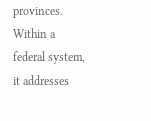provinces. Within a federal system, it addresses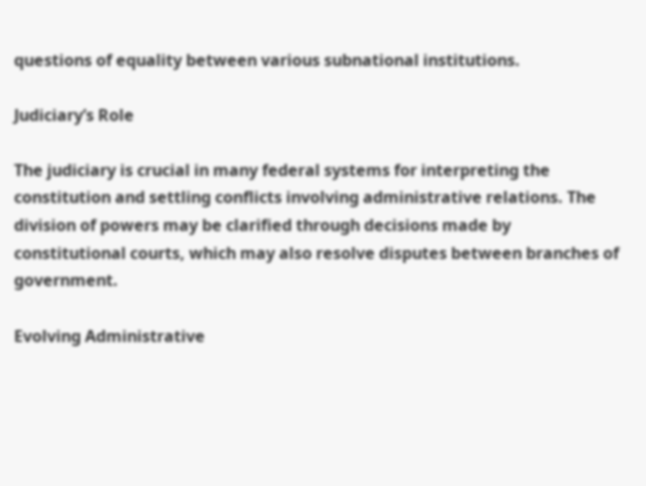questions of equality between various subnational institutions.

Judiciary’s Role

The judiciary is crucial in many federal systems for interpreting the constitution and settling conflicts involving administrative relations. The division of powers may be clarified through decisions made by constitutional courts, which may also resolve disputes between branches of government.

Evolving Administrative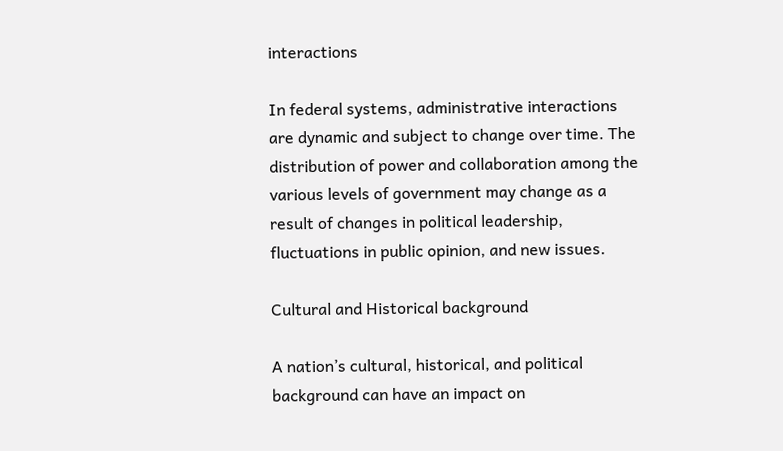interactions

In federal systems, administrative interactions are dynamic and subject to change over time. The distribution of power and collaboration among the various levels of government may change as a result of changes in political leadership, fluctuations in public opinion, and new issues.

Cultural and Historical background

A nation’s cultural, historical, and political background can have an impact on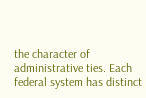the character of administrative ties. Each federal system has distinct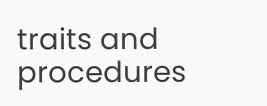traits and procedures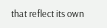that reflect its own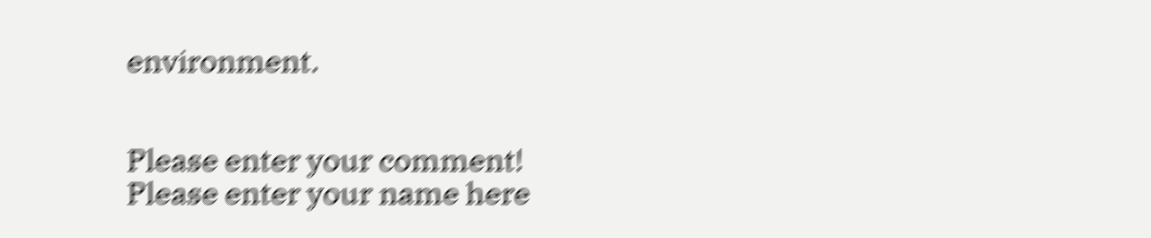environment.


Please enter your comment!
Please enter your name here